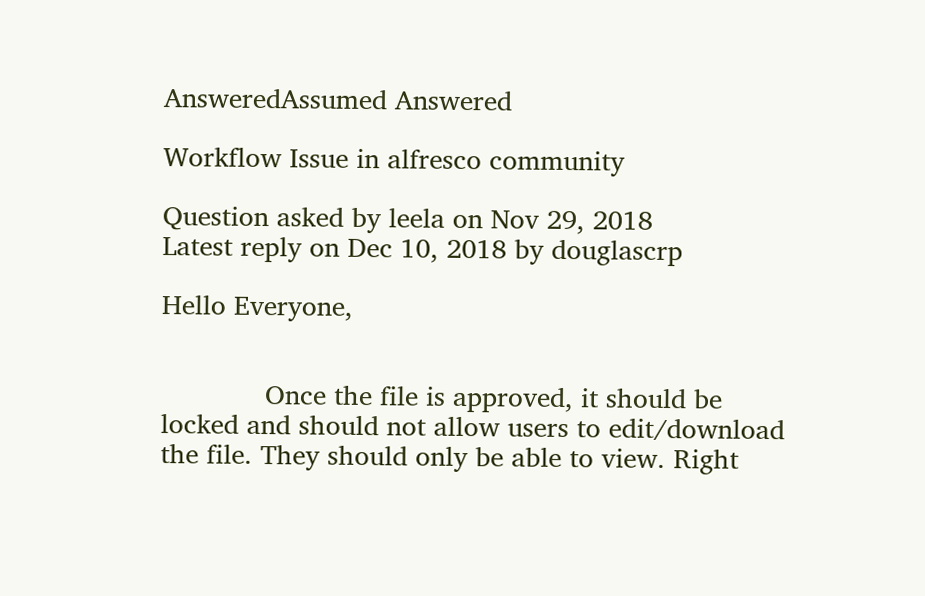AnsweredAssumed Answered

Workflow Issue in alfresco community

Question asked by leela on Nov 29, 2018
Latest reply on Dec 10, 2018 by douglascrp

Hello Everyone,


             Once the file is approved, it should be locked and should not allow users to edit/download the file. They should only be able to view. Right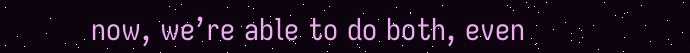now, we’re able to do both, even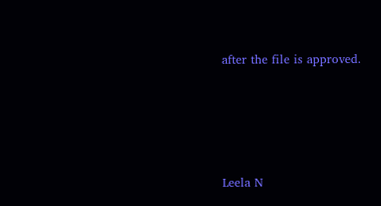after the file is approved.






Leela N